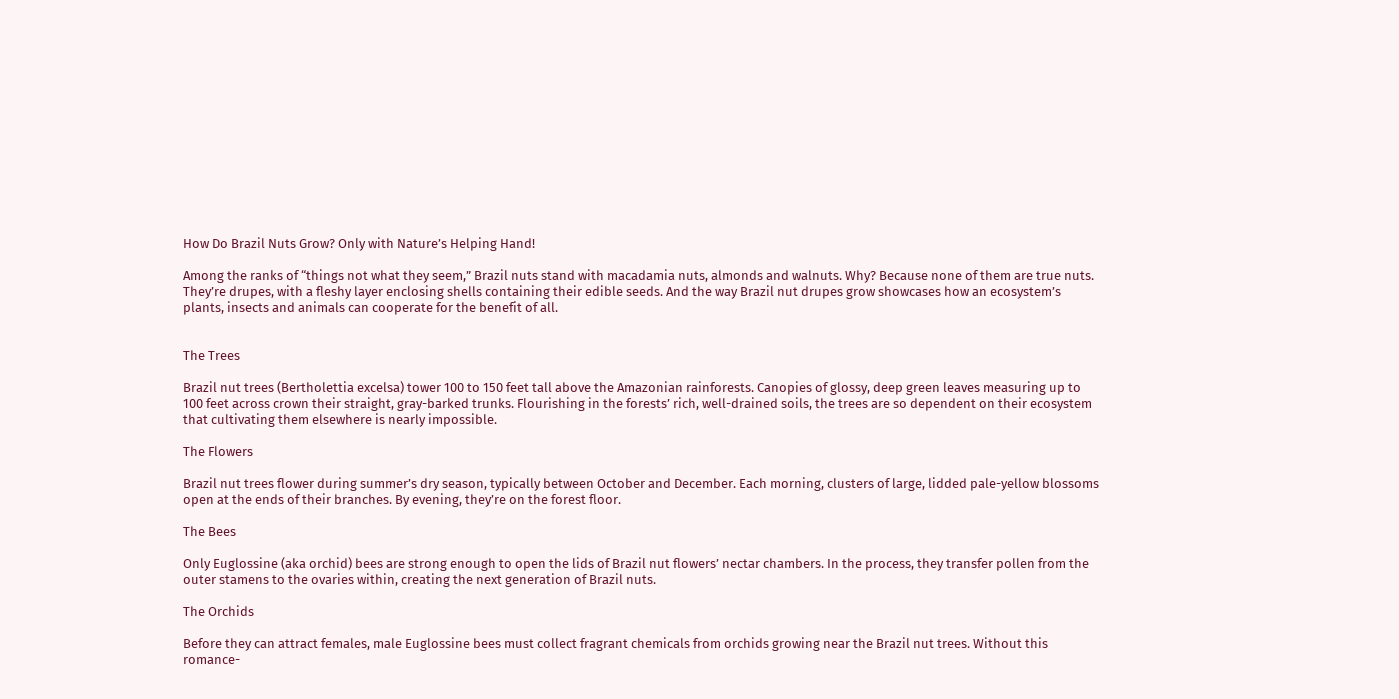How Do Brazil Nuts Grow? Only with Nature’s Helping Hand!

Among the ranks of “things not what they seem,” Brazil nuts stand with macadamia nuts, almonds and walnuts. Why? Because none of them are true nuts. They’re drupes, with a fleshy layer enclosing shells containing their edible seeds. And the way Brazil nut drupes grow showcases how an ecosystem’s plants, insects and animals can cooperate for the benefit of all.


The Trees

Brazil nut trees (Bertholettia excelsa) tower 100 to 150 feet tall above the Amazonian rainforests. Canopies of glossy, deep green leaves measuring up to 100 feet across crown their straight, gray-barked trunks. Flourishing in the forests’ rich, well-drained soils, the trees are so dependent on their ecosystem that cultivating them elsewhere is nearly impossible.

The Flowers

Brazil nut trees flower during summer’s dry season, typically between October and December. Each morning, clusters of large, lidded pale-yellow blossoms open at the ends of their branches. By evening, they’re on the forest floor.

The Bees

Only Euglossine (aka orchid) bees are strong enough to open the lids of Brazil nut flowers’ nectar chambers. In the process, they transfer pollen from the outer stamens to the ovaries within, creating the next generation of Brazil nuts.

The Orchids

Before they can attract females, male Euglossine bees must collect fragrant chemicals from orchids growing near the Brazil nut trees. Without this romance-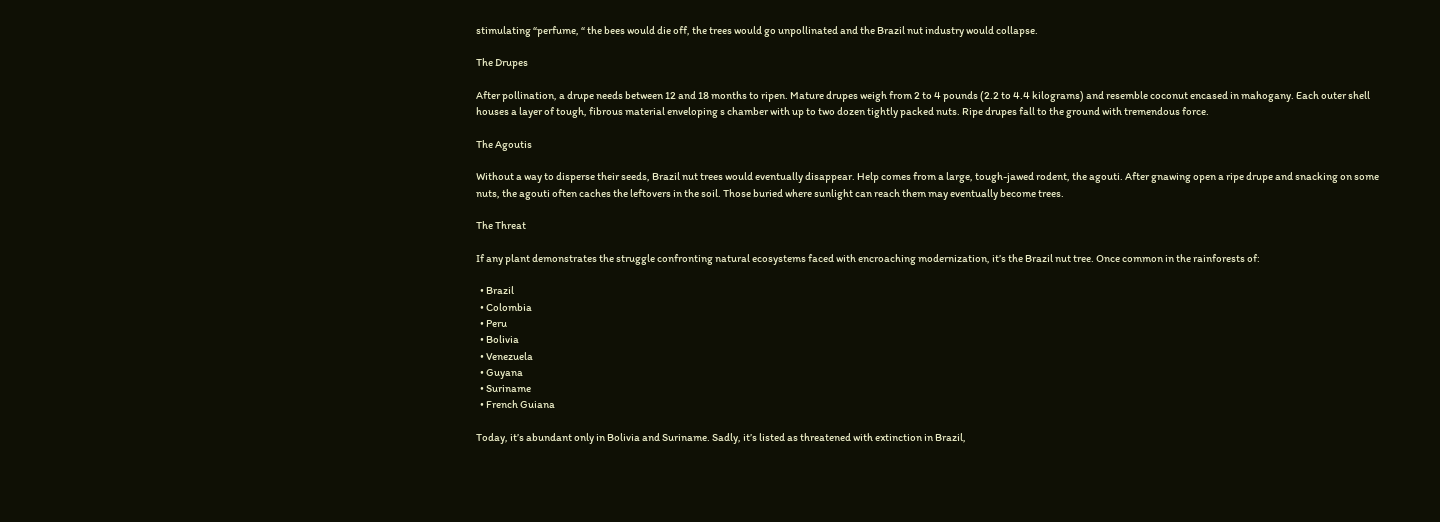stimulating “perfume, “ the bees would die off, the trees would go unpollinated and the Brazil nut industry would collapse.

The Drupes

After pollination, a drupe needs between 12 and 18 months to ripen. Mature drupes weigh from 2 to 4 pounds (2.2 to 4.4 kilograms) and resemble coconut encased in mahogany. Each outer shell houses a layer of tough, fibrous material enveloping s chamber with up to two dozen tightly packed nuts. Ripe drupes fall to the ground with tremendous force.

The Agoutis

Without a way to disperse their seeds, Brazil nut trees would eventually disappear. Help comes from a large, tough-jawed rodent, the agouti. After gnawing open a ripe drupe and snacking on some nuts, the agouti often caches the leftovers in the soil. Those buried where sunlight can reach them may eventually become trees.

The Threat

If any plant demonstrates the struggle confronting natural ecosystems faced with encroaching modernization, it’s the Brazil nut tree. Once common in the rainforests of:

  • Brazil
  • Colombia
  • Peru
  • Bolivia
  • Venezuela
  • Guyana
  • Suriname
  • French Guiana

Today, it’s abundant only in Bolivia and Suriname. Sadly, it’s listed as threatened with extinction in Brazil,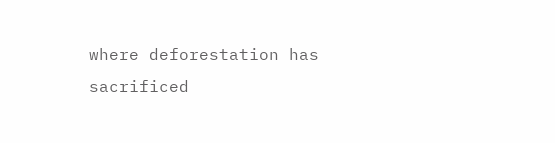where deforestation has sacrificed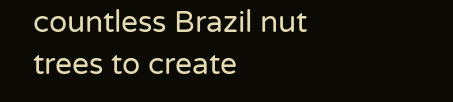countless Brazil nut trees to create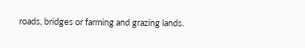roads, bridges or farming and grazing lands.